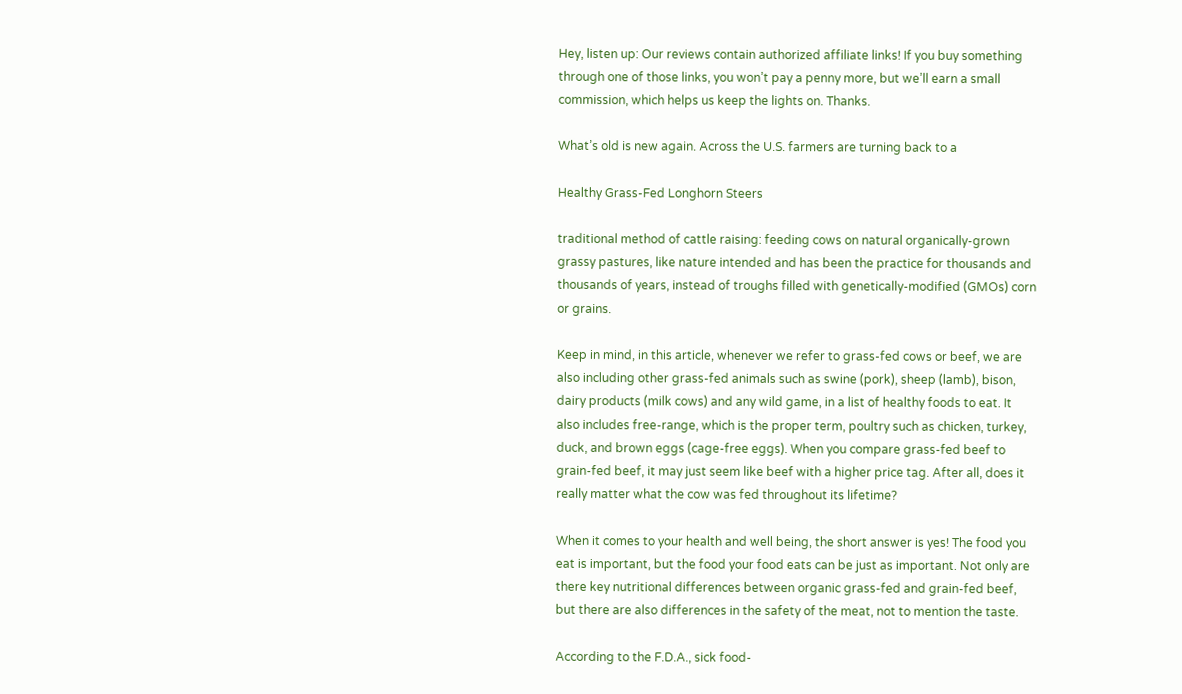Hey, listen up: Our reviews contain authorized affiliate links! If you buy something through one of those links, you won’t pay a penny more, but we’ll earn a small commission, which helps us keep the lights on. Thanks.

What’s old is new again. Across the U.S. farmers are turning back to a

Healthy Grass-Fed Longhorn Steers

traditional method of cattle raising: feeding cows on natural organically-grown grassy pastures, like nature intended and has been the practice for thousands and thousands of years, instead of troughs filled with genetically-modified (GMOs) corn or grains.

Keep in mind, in this article, whenever we refer to grass-fed cows or beef, we are also including other grass-fed animals such as swine (pork), sheep (lamb), bison, dairy products (milk cows) and any wild game, in a list of healthy foods to eat. It also includes free-range, which is the proper term, poultry such as chicken, turkey, duck, and brown eggs (cage-free eggs). When you compare grass-fed beef to grain-fed beef, it may just seem like beef with a higher price tag. After all, does it really matter what the cow was fed throughout its lifetime?

When it comes to your health and well being, the short answer is yes! The food you eat is important, but the food your food eats can be just as important. Not only are there key nutritional differences between organic grass-fed and grain-fed beef, but there are also differences in the safety of the meat, not to mention the taste.

According to the F.D.A., sick food-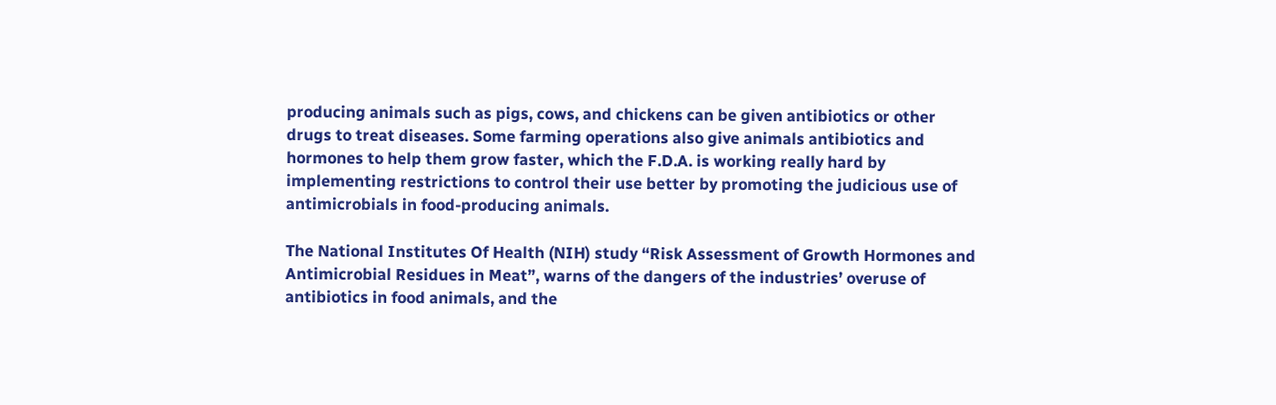producing animals such as pigs, cows, and chickens can be given antibiotics or other drugs to treat diseases. Some farming operations also give animals antibiotics and hormones to help them grow faster, which the F.D.A. is working really hard by implementing restrictions to control their use better by promoting the judicious use of antimicrobials in food-producing animals.

The National Institutes Of Health (NIH) study “Risk Assessment of Growth Hormones and Antimicrobial Residues in Meat”, warns of the dangers of the industries’ overuse of antibiotics in food animals, and the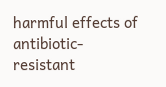harmful effects of antibiotic-resistant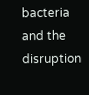bacteria and the disruption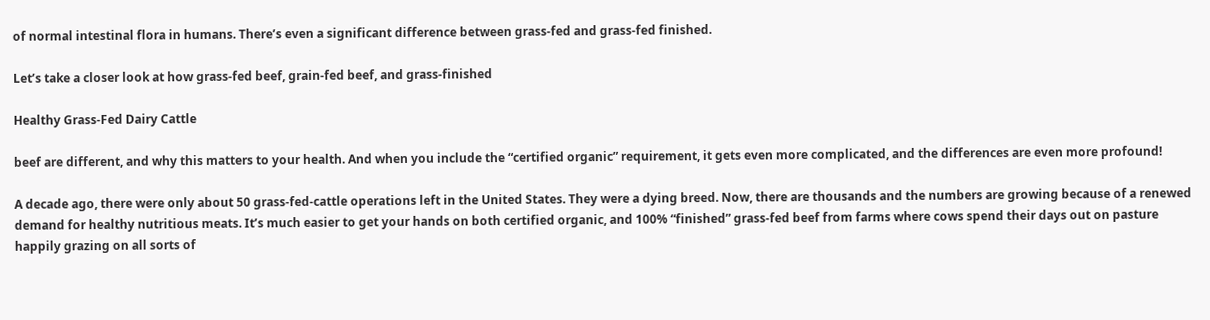of normal intestinal flora in humans. There’s even a significant difference between grass-fed and grass-fed finished.

Let’s take a closer look at how grass-fed beef, grain-fed beef, and grass-finished

Healthy Grass-Fed Dairy Cattle

beef are different, and why this matters to your health. And when you include the “certified organic” requirement, it gets even more complicated, and the differences are even more profound!

A decade ago, there were only about 50 grass-fed-cattle operations left in the United States. They were a dying breed. Now, there are thousands and the numbers are growing because of a renewed demand for healthy nutritious meats. It’s much easier to get your hands on both certified organic, and 100% “finished” grass-fed beef from farms where cows spend their days out on pasture happily grazing on all sorts of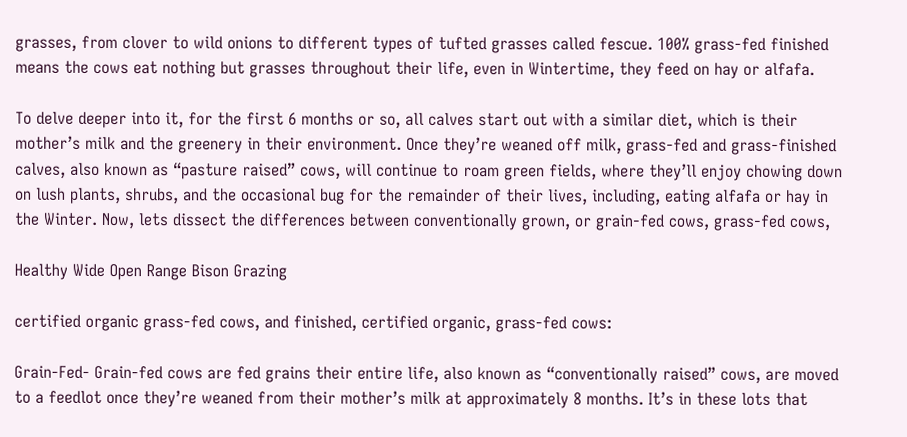grasses, from clover to wild onions to different types of tufted grasses called fescue. 100% grass-fed finished means the cows eat nothing but grasses throughout their life, even in Wintertime, they feed on hay or alfafa.

To delve deeper into it, for the first 6 months or so, all calves start out with a similar diet, which is their mother’s milk and the greenery in their environment. Once they’re weaned off milk, grass-fed and grass-finished calves, also known as “pasture raised” cows, will continue to roam green fields, where they’ll enjoy chowing down on lush plants, shrubs, and the occasional bug for the remainder of their lives, including, eating alfafa or hay in the Winter. Now, lets dissect the differences between conventionally grown, or grain-fed cows, grass-fed cows,

Healthy Wide Open Range Bison Grazing

certified organic grass-fed cows, and finished, certified organic, grass-fed cows:

Grain-Fed- Grain-fed cows are fed grains their entire life, also known as “conventionally raised” cows, are moved to a feedlot once they’re weaned from their mother’s milk at approximately 8 months. It’s in these lots that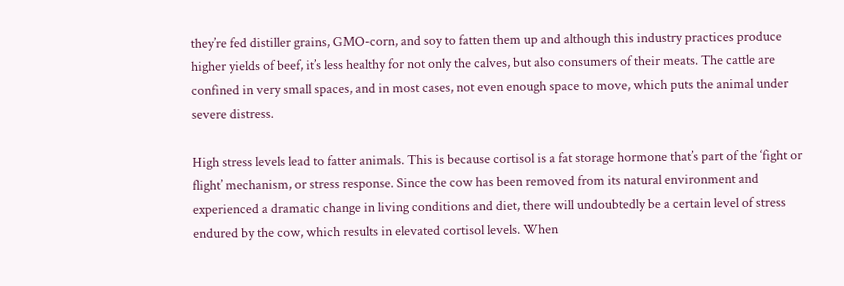they’re fed distiller grains, GMO-corn, and soy to fatten them up and although this industry practices produce higher yields of beef, it’s less healthy for not only the calves, but also consumers of their meats. The cattle are confined in very small spaces, and in most cases, not even enough space to move, which puts the animal under severe distress.

High stress levels lead to fatter animals. This is because cortisol is a fat storage hormone that’s part of the ‘fight or flight’ mechanism, or stress response. Since the cow has been removed from its natural environment and experienced a dramatic change in living conditions and diet, there will undoubtedly be a certain level of stress endured by the cow, which results in elevated cortisol levels. When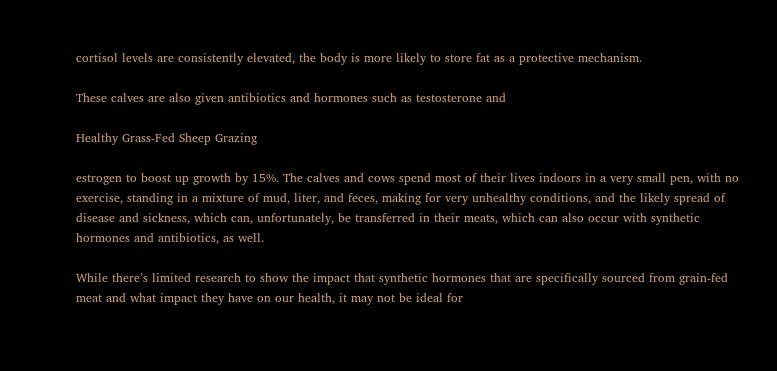cortisol levels are consistently elevated, the body is more likely to store fat as a protective mechanism.

These calves are also given antibiotics and hormones such as testosterone and

Healthy Grass-Fed Sheep Grazing

estrogen to boost up growth by 15%. The calves and cows spend most of their lives indoors in a very small pen, with no exercise, standing in a mixture of mud, liter, and feces, making for very unhealthy conditions, and the likely spread of disease and sickness, which can, unfortunately, be transferred in their meats, which can also occur with synthetic hormones and antibiotics, as well.

While there’s limited research to show the impact that synthetic hormones that are specifically sourced from grain-fed meat and what impact they have on our health, it may not be ideal for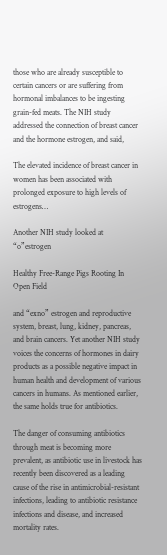those who are already susceptible to certain cancers or are suffering from hormonal imbalances to be ingesting grain-fed meats. The NIH study addressed the connection of breast cancer and the hormone estrogen, and said,

The elevated incidence of breast cancer in women has been associated with prolonged exposure to high levels of estrogens…

Another NIH study looked at “o”estrogen

Healthy Free-Range Pigs Rooting In Open Field

and “exno” estrogen and reproductive system, breast, lung, kidney, pancreas, and brain cancers. Yet another NIH study voices the concerns of hormones in dairy products as a possible negative impact in human health and development of various cancers in humans. As mentioned earlier, the same holds true for antibiotics.

The danger of consuming antibiotics through meat is becoming more prevalent, as antibiotic use in livestock has recently been discovered as a leading cause of the rise in antimicrobial-resistant infections, leading to antibiotic resistance infections and disease, and increased mortality rates.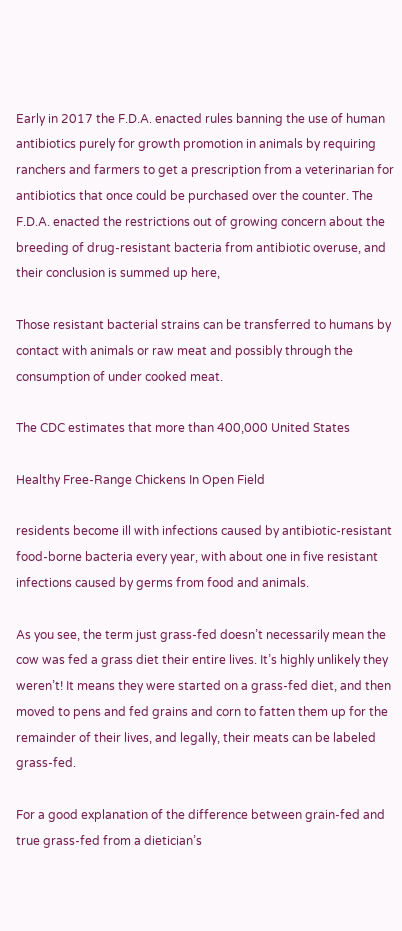Early in 2017 the F.D.A. enacted rules banning the use of human antibiotics purely for growth promotion in animals by requiring ranchers and farmers to get a prescription from a veterinarian for antibiotics that once could be purchased over the counter. The F.D.A. enacted the restrictions out of growing concern about the breeding of drug-resistant bacteria from antibiotic overuse, and their conclusion is summed up here,

Those resistant bacterial strains can be transferred to humans by contact with animals or raw meat and possibly through the consumption of under cooked meat.

The CDC estimates that more than 400,000 United States

Healthy Free-Range Chickens In Open Field

residents become ill with infections caused by antibiotic-resistant food-borne bacteria every year, with about one in five resistant infections caused by germs from food and animals.

As you see, the term just grass-fed doesn’t necessarily mean the cow was fed a grass diet their entire lives. It’s highly unlikely they weren’t! It means they were started on a grass-fed diet, and then moved to pens and fed grains and corn to fatten them up for the remainder of their lives, and legally, their meats can be labeled grass-fed.

For a good explanation of the difference between grain-fed and true grass-fed from a dietician’s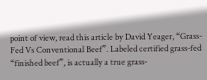point of view, read this article by David Yeager, “Grass-Fed Vs Conventional Beef”. Labeled certified grass-fed “finished beef”, is actually a true grass-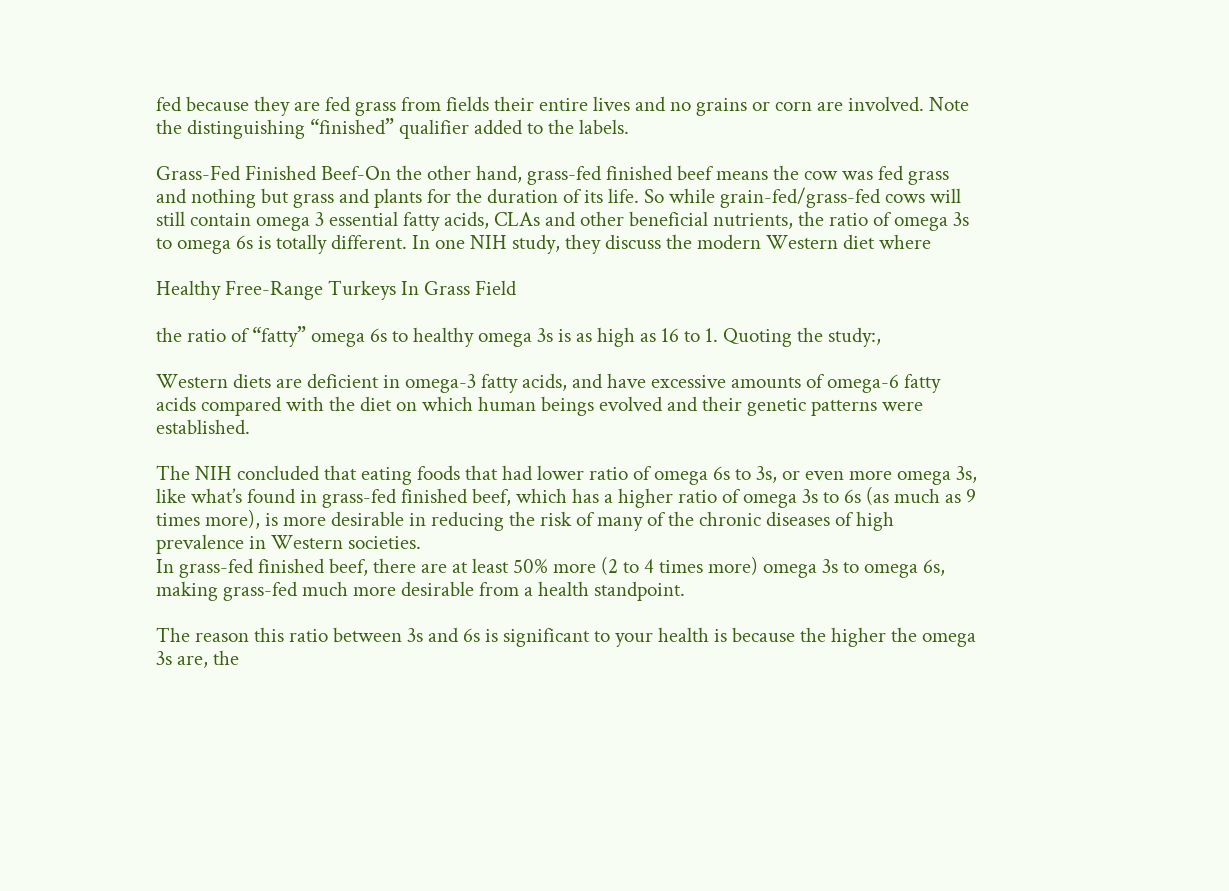fed because they are fed grass from fields their entire lives and no grains or corn are involved. Note the distinguishing “finished” qualifier added to the labels.

Grass-Fed Finished Beef-On the other hand, grass-fed finished beef means the cow was fed grass and nothing but grass and plants for the duration of its life. So while grain-fed/grass-fed cows will still contain omega 3 essential fatty acids, CLAs and other beneficial nutrients, the ratio of omega 3s to omega 6s is totally different. In one NIH study, they discuss the modern Western diet where

Healthy Free-Range Turkeys In Grass Field

the ratio of “fatty” omega 6s to healthy omega 3s is as high as 16 to 1. Quoting the study:,

Western diets are deficient in omega-3 fatty acids, and have excessive amounts of omega-6 fatty acids compared with the diet on which human beings evolved and their genetic patterns were established.

The NIH concluded that eating foods that had lower ratio of omega 6s to 3s, or even more omega 3s, like what’s found in grass-fed finished beef, which has a higher ratio of omega 3s to 6s (as much as 9 times more), is more desirable in reducing the risk of many of the chronic diseases of high prevalence in Western societies.
In grass-fed finished beef, there are at least 50% more (2 to 4 times more) omega 3s to omega 6s, making grass-fed much more desirable from a health standpoint.

The reason this ratio between 3s and 6s is significant to your health is because the higher the omega 3s are, the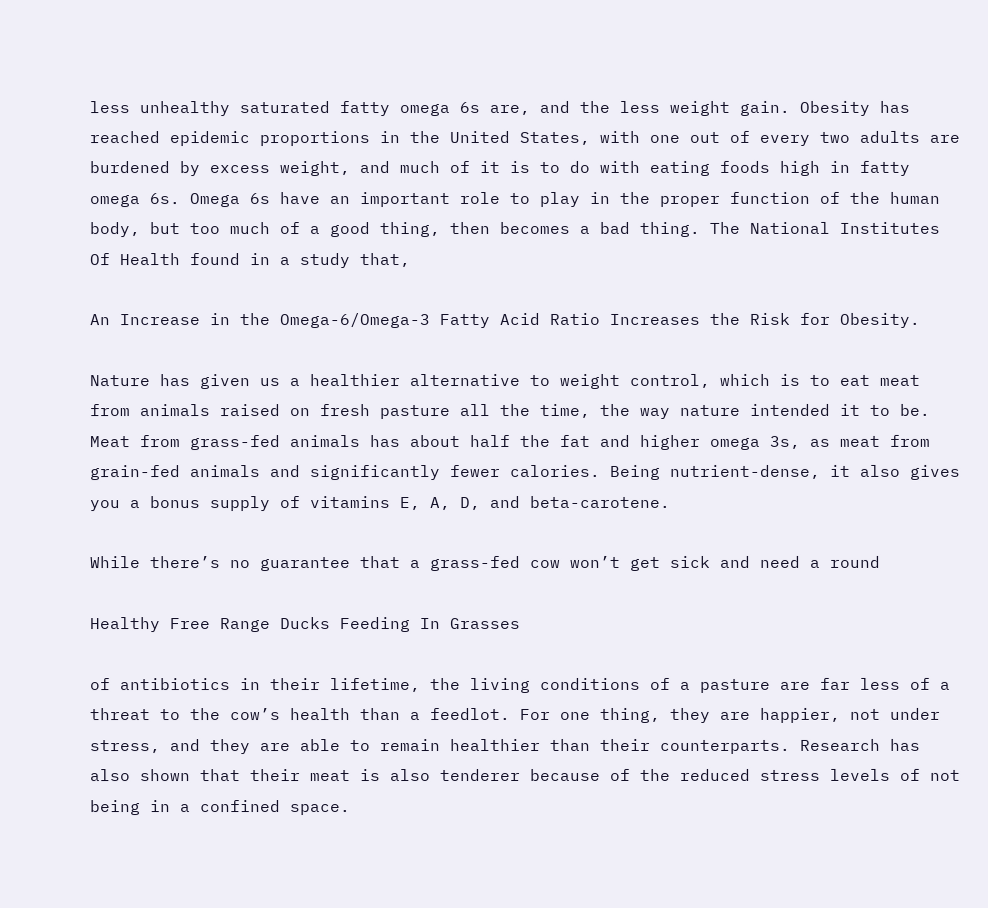less unhealthy saturated fatty omega 6s are, and the less weight gain. Obesity has reached epidemic proportions in the United States, with one out of every two adults are burdened by excess weight, and much of it is to do with eating foods high in fatty omega 6s. Omega 6s have an important role to play in the proper function of the human body, but too much of a good thing, then becomes a bad thing. The National Institutes Of Health found in a study that,

An Increase in the Omega-6/Omega-3 Fatty Acid Ratio Increases the Risk for Obesity.

Nature has given us a healthier alternative to weight control, which is to eat meat from animals raised on fresh pasture all the time, the way nature intended it to be. Meat from grass-fed animals has about half the fat and higher omega 3s, as meat from grain-fed animals and significantly fewer calories. Being nutrient-dense, it also gives you a bonus supply of vitamins E, A, D, and beta-carotene.

While there’s no guarantee that a grass-fed cow won’t get sick and need a round

Healthy Free Range Ducks Feeding In Grasses

of antibiotics in their lifetime, the living conditions of a pasture are far less of a threat to the cow’s health than a feedlot. For one thing, they are happier, not under stress, and they are able to remain healthier than their counterparts. Research has also shown that their meat is also tenderer because of the reduced stress levels of not being in a confined space.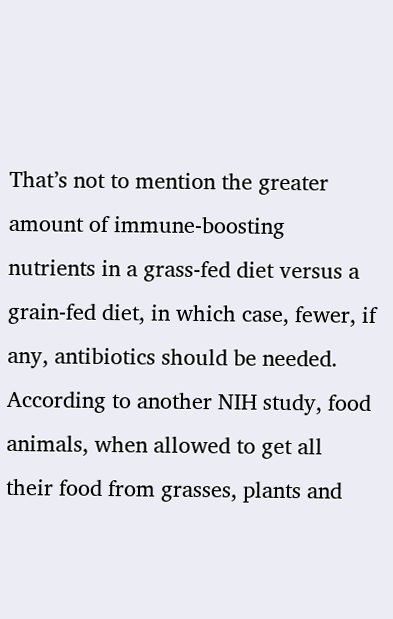That’s not to mention the greater amount of immune-boosting nutrients in a grass-fed diet versus a grain-fed diet, in which case, fewer, if any, antibiotics should be needed. According to another NIH study, food animals, when allowed to get all their food from grasses, plants and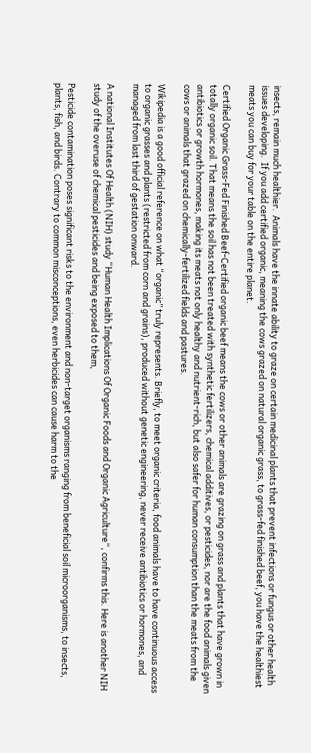insects, remain much healthier.  Animals have the innate ability to graze on certain medicinal plants that prevent infections or fungus or other health issues developing.  If you add certified organic, meaning the cows grazed on natural organic grass, to grass-fed finished beef, you have the healthiest meats you can buy for your table on the entire planet.

Certified Organic Grass-Fed Finished Beef-Certified organic beef means the cows or other animals are grazing on grass and plants that have grown in totally organic soil. That means the soil has not been treated with synthetic fertilizers, chemical additives, or pesticides, nor are the food animals given antibiotics or growth hormones, making its meats not only healthy and nutrient-rich, but also safer for human consumption than the meats from the cows or animals that grazed on chemically-fertilized fields and pastures.

Wikipedia is a good official reference on what “organic” truly represents. Briefly, to meet organic criteria, food animals have to have continuous access to organic grasses and plants (restricted from corn and grains), produced without genetic engineering, never receive antibiotics or hormones, and managed from last third of gestation onward.

A national Institutes Of Health (NIH) study “Human Health Implications Of Organic Foods and Organic Agriculture“, confirms this. Here is another NIH study of the overuse of chemical pesticides and being exposed to them,

Pesticide contamination poses significant risks to the environment and non-target organisms ranging from beneficial soil microorganisms, to insects, plants, fish, and birds. Contrary to common misconceptions, even herbicides can cause harm to the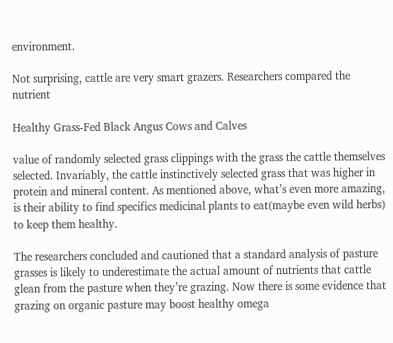environment.

Not surprising, cattle are very smart grazers. Researchers compared the nutrient

Healthy Grass-Fed Black Angus Cows and Calves

value of randomly selected grass clippings with the grass the cattle themselves selected. Invariably, the cattle instinctively selected grass that was higher in protein and mineral content. As mentioned above, what’s even more amazing, is their ability to find specifics medicinal plants to eat(maybe even wild herbs) to keep them healthy.

The researchers concluded and cautioned that a standard analysis of pasture grasses is likely to underestimate the actual amount of nutrients that cattle glean from the pasture when they’re grazing. Now there is some evidence that grazing on organic pasture may boost healthy omega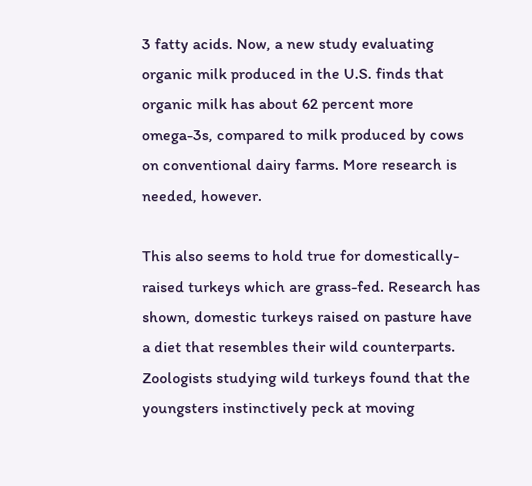3 fatty acids. Now, a new study evaluating organic milk produced in the U.S. finds that organic milk has about 62 percent more omega-3s, compared to milk produced by cows on conventional dairy farms. More research is needed, however.

This also seems to hold true for domestically-raised turkeys which are grass-fed. Research has shown, domestic turkeys raised on pasture have a diet that resembles their wild counterparts. Zoologists studying wild turkeys found that the youngsters instinctively peck at moving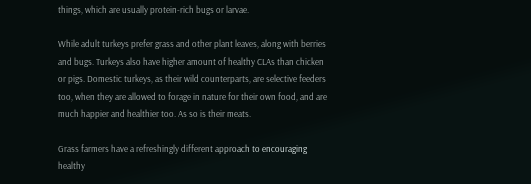things, which are usually protein-rich bugs or larvae.

While adult turkeys prefer grass and other plant leaves, along with berries and bugs. Turkeys also have higher amount of healthy CLAs than chicken or pigs. Domestic turkeys, as their wild counterparts, are selective feeders too, when they are allowed to forage in nature for their own food, and are much happier and healthier too. As so is their meats.

Grass farmers have a refreshingly different approach to encouraging healthy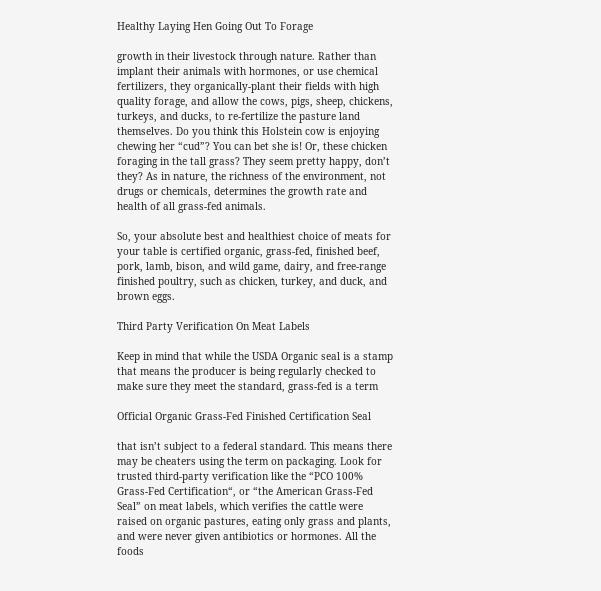Healthy Laying Hen Going Out To Forage

growth in their livestock through nature. Rather than implant their animals with hormones, or use chemical fertilizers, they organically-plant their fields with high quality forage, and allow the cows, pigs, sheep, chickens, turkeys, and ducks, to re-fertilize the pasture land themselves. Do you think this Holstein cow is enjoying chewing her “cud”? You can bet she is! Or, these chicken foraging in the tall grass? They seem pretty happy, don’t they? As in nature, the richness of the environment, not drugs or chemicals, determines the growth rate and health of all grass-fed animals.

So, your absolute best and healthiest choice of meats for your table is certified organic, grass-fed, finished beef, pork, lamb, bison, and wild game, dairy, and free-range finished poultry, such as chicken, turkey, and duck, and brown eggs.

Third Party Verification On Meat Labels

Keep in mind that while the USDA Organic seal is a stamp that means the producer is being regularly checked to make sure they meet the standard, grass-fed is a term

Official Organic Grass-Fed Finished Certification Seal

that isn’t subject to a federal standard. This means there may be cheaters using the term on packaging. Look for trusted third-party verification like the “PCO 100% Grass-Fed Certification“, or “the American Grass-Fed Seal” on meat labels, which verifies the cattle were raised on organic pastures, eating only grass and plants, and were never given antibiotics or hormones. All the foods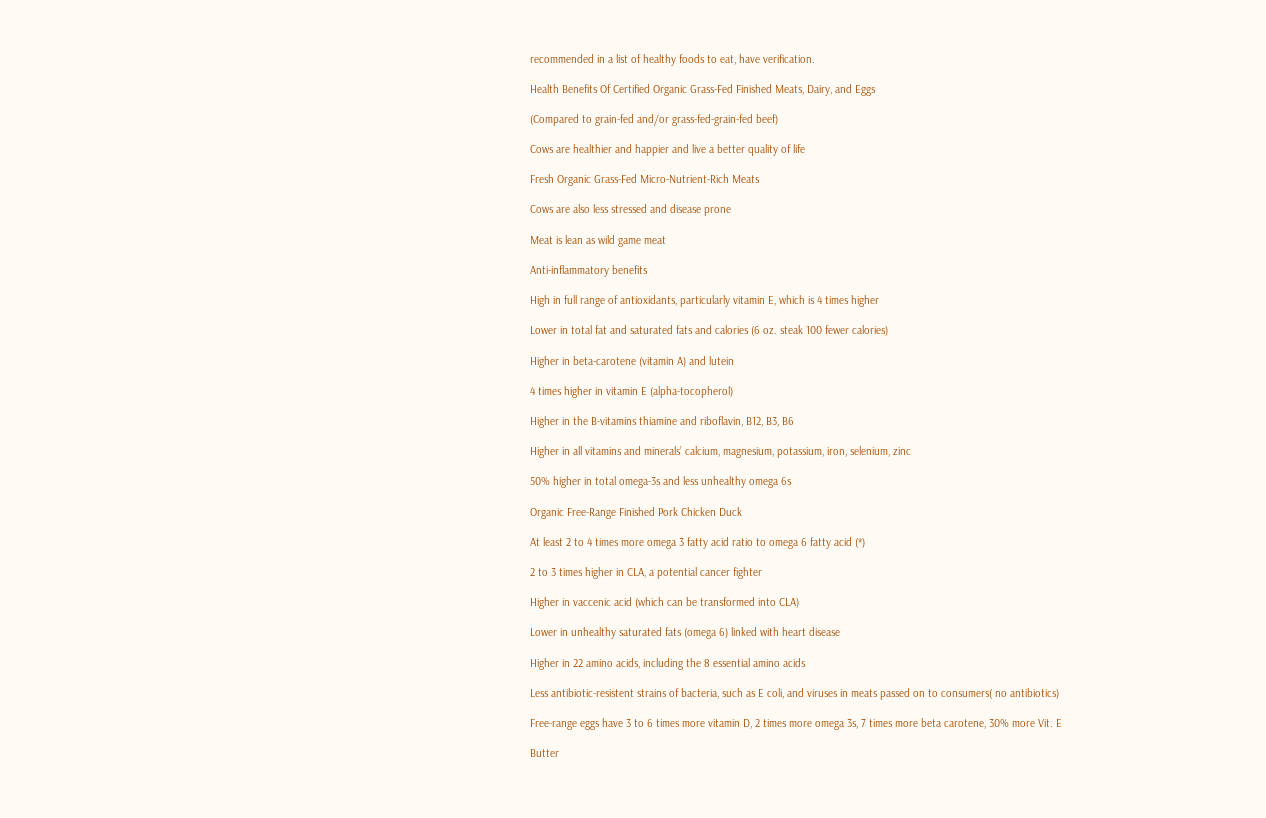recommended in a list of healthy foods to eat, have verification.

Health Benefits Of Certified Organic Grass-Fed Finished Meats, Dairy, and Eggs

(Compared to grain-fed and/or grass-fed-grain-fed beef)

Cows are healthier and happier and live a better quality of life

Fresh Organic Grass-Fed Micro-Nutrient-Rich Meats

Cows are also less stressed and disease prone

Meat is lean as wild game meat

Anti-inflammatory benefits

High in full range of antioxidants, particularly vitamin E, which is 4 times higher

Lower in total fat and saturated fats and calories (6 oz. steak 100 fewer calories)

Higher in beta-carotene (vitamin A) and lutein

4 times higher in vitamin E (alpha-tocopherol)

Higher in the B-vitamins thiamine and riboflavin, B12, B3, B6

Higher in all vitamins and minerals’ calcium, magnesium, potassium, iron, selenium, zinc

50% higher in total omega-3s and less unhealthy omega 6s

Organic Free-Range Finished Pork Chicken Duck

At least 2 to 4 times more omega 3 fatty acid ratio to omega 6 fatty acid (*)

2 to 3 times higher in CLA, a potential cancer fighter

Higher in vaccenic acid (which can be transformed into CLA)

Lower in unhealthy saturated fats (omega 6) linked with heart disease

Higher in 22 amino acids, including the 8 essential amino acids

Less antibiotic-resistent strains of bacteria, such as E coli, and viruses in meats passed on to consumers( no antibiotics)

Free-range eggs have 3 to 6 times more vitamin D, 2 times more omega 3s, 7 times more beta carotene, 30% more Vit. E

Butter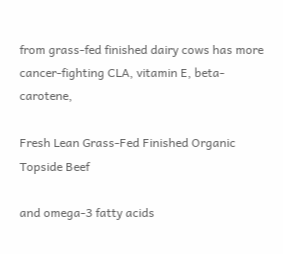from grass-fed finished dairy cows has more cancer-fighting CLA, vitamin E, beta-carotene,

Fresh Lean Grass-Fed Finished Organic Topside Beef

and omega-3 fatty acids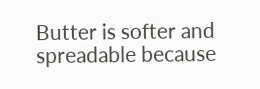Butter is softer and spreadable because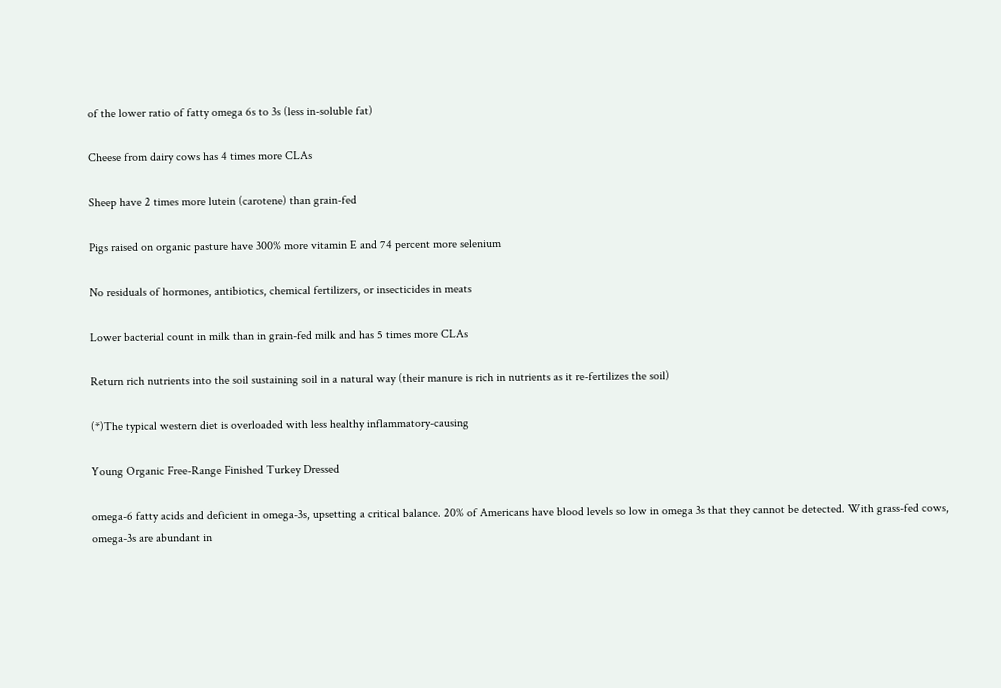of the lower ratio of fatty omega 6s to 3s (less in-soluble fat)

Cheese from dairy cows has 4 times more CLAs

Sheep have 2 times more lutein (carotene) than grain-fed

Pigs raised on organic pasture have 300% more vitamin E and 74 percent more selenium

No residuals of hormones, antibiotics, chemical fertilizers, or insecticides in meats

Lower bacterial count in milk than in grain-fed milk and has 5 times more CLAs

Return rich nutrients into the soil sustaining soil in a natural way (their manure is rich in nutrients as it re-fertilizes the soil)

(*)The typical western diet is overloaded with less healthy inflammatory-causing

Young Organic Free-Range Finished Turkey Dressed

omega-6 fatty acids and deficient in omega-3s, upsetting a critical balance. 20% of Americans have blood levels so low in omega 3s that they cannot be detected. With grass-fed cows, omega-3s are abundant in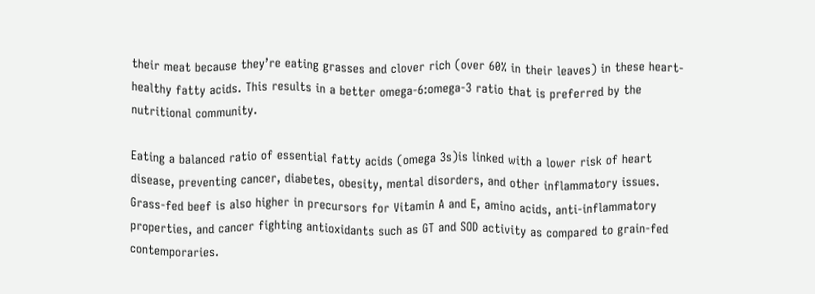their meat because they’re eating grasses and clover rich (over 60% in their leaves) in these heart-healthy fatty acids. This results in a better omega-6:omega-3 ratio that is preferred by the nutritional community.

Eating a balanced ratio of essential fatty acids (omega 3s)is linked with a lower risk of heart disease, preventing cancer, diabetes, obesity, mental disorders, and other inflammatory issues. Grass-fed beef is also higher in precursors for Vitamin A and E, amino acids, anti-inflammatory properties, and cancer fighting antioxidants such as GT and SOD activity as compared to grain-fed contemporaries.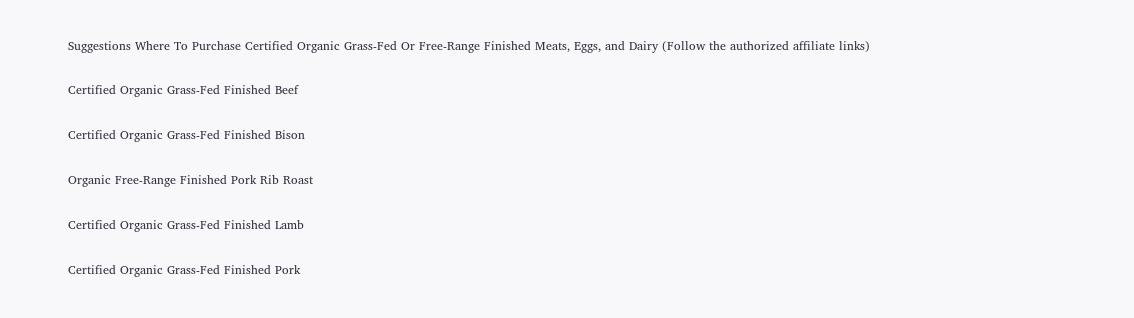Suggestions Where To Purchase Certified Organic Grass-Fed Or Free-Range Finished Meats, Eggs, and Dairy (Follow the authorized affiliate links)

Certified Organic Grass-Fed Finished Beef

Certified Organic Grass-Fed Finished Bison

Organic Free-Range Finished Pork Rib Roast

Certified Organic Grass-Fed Finished Lamb

Certified Organic Grass-Fed Finished Pork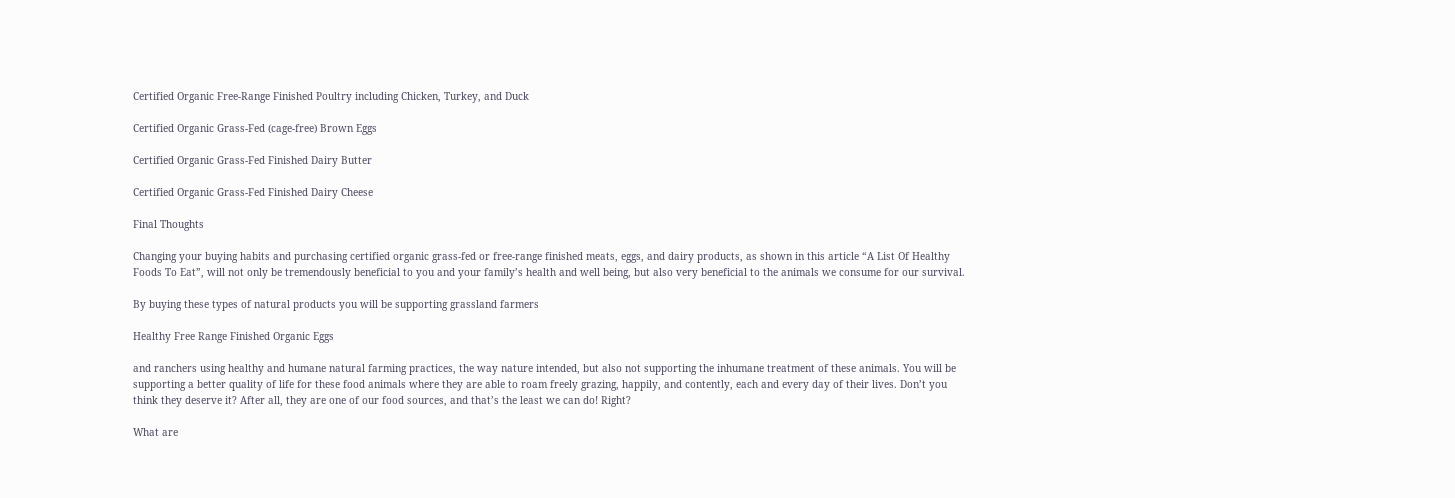Certified Organic Free-Range Finished Poultry including Chicken, Turkey, and Duck

Certified Organic Grass-Fed (cage-free) Brown Eggs

Certified Organic Grass-Fed Finished Dairy Butter

Certified Organic Grass-Fed Finished Dairy Cheese

Final Thoughts

Changing your buying habits and purchasing certified organic grass-fed or free-range finished meats, eggs, and dairy products, as shown in this article “A List Of Healthy Foods To Eat”, will not only be tremendously beneficial to you and your family’s health and well being, but also very beneficial to the animals we consume for our survival.

By buying these types of natural products you will be supporting grassland farmers

Healthy Free Range Finished Organic Eggs

and ranchers using healthy and humane natural farming practices, the way nature intended, but also not supporting the inhumane treatment of these animals. You will be supporting a better quality of life for these food animals where they are able to roam freely grazing, happily, and contently, each and every day of their lives. Don’t you think they deserve it? After all, they are one of our food sources, and that’s the least we can do! Right?

What are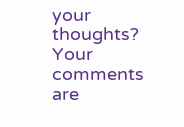your thoughts? Your comments are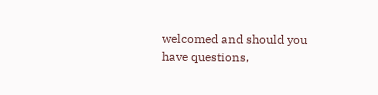welcomed and should you have questions,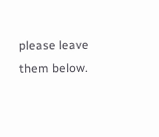please leave them below.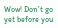Wow! Don’t go yet before you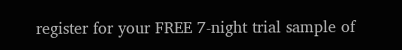register for your FREE 7-night trial sample of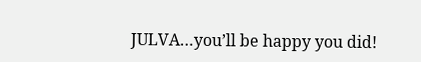JULVA…you’ll be happy you did!